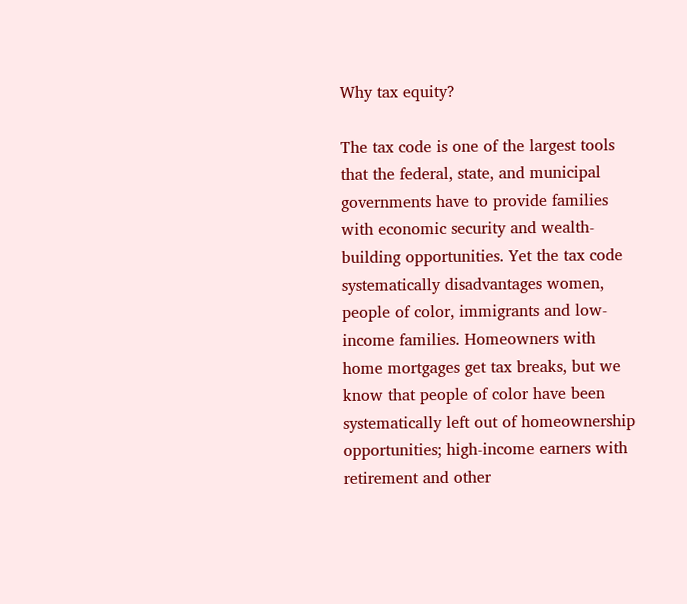Why tax equity?

The tax code is one of the largest tools that the federal, state, and municipal governments have to provide families with economic security and wealth-building opportunities. Yet the tax code systematically disadvantages women, people of color, immigrants and low-income families. Homeowners with home mortgages get tax breaks, but we know that people of color have been systematically left out of homeownership opportunities; high-income earners with retirement and other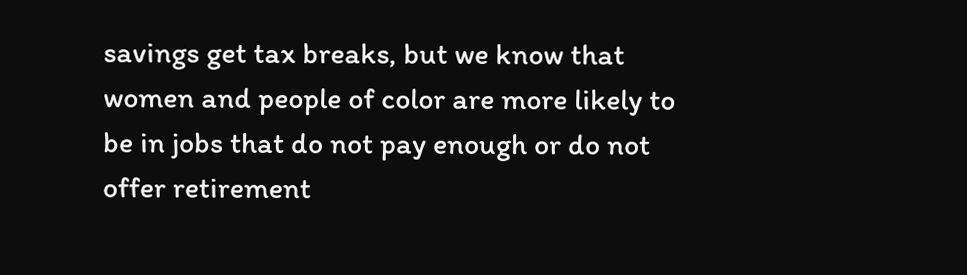savings get tax breaks, but we know that women and people of color are more likely to be in jobs that do not pay enough or do not offer retirement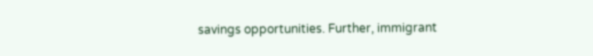savings opportunities. Further, immigrant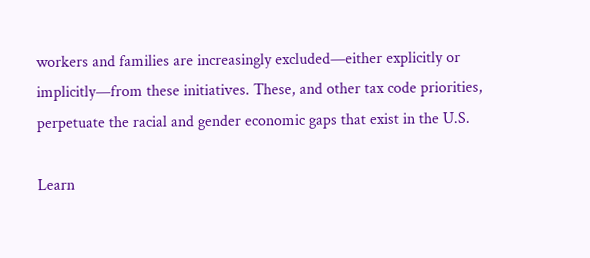workers and families are increasingly excluded—either explicitly or implicitly—from these initiatives. These, and other tax code priorities, perpetuate the racial and gender economic gaps that exist in the U.S.

Learn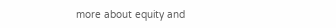more about equity and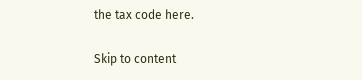the tax code here.

Skip to content